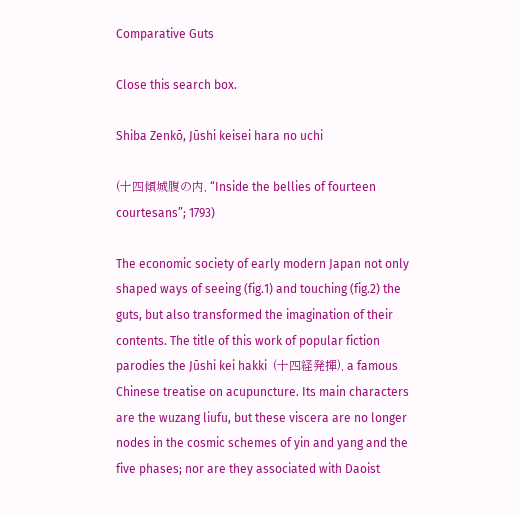Comparative Guts

Close this search box.

Shiba Zenkō, Jūshi keisei hara no uchi

(十四傾城腹の内, “Inside the bellies of fourteen courtesans”; 1793)

The economic society of early modern Japan not only shaped ways of seeing (fig.1) and touching (fig.2) the guts, but also transformed the imagination of their contents. The title of this work of popular fiction parodies the Jūshi kei hakki  (十四経発揮), a famous Chinese treatise on acupuncture. Its main characters are the wuzang liufu, but these viscera are no longer nodes in the cosmic schemes of yin and yang and the five phases; nor are they associated with Daoist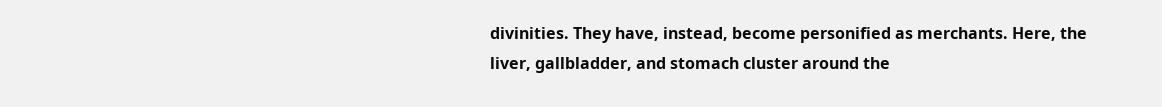divinities. They have, instead, become personified as merchants. Here, the liver, gallbladder, and stomach cluster around the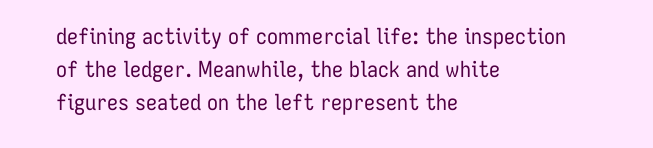defining activity of commercial life: the inspection of the ledger. Meanwhile, the black and white figures seated on the left represent the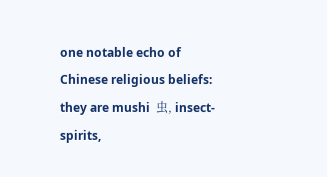one notable echo of Chinese religious beliefs: they are mushi  虫, insect-spirits,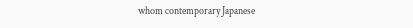whom contemporary Japanese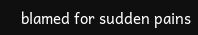blamed for sudden pains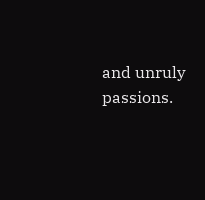and unruly passions.